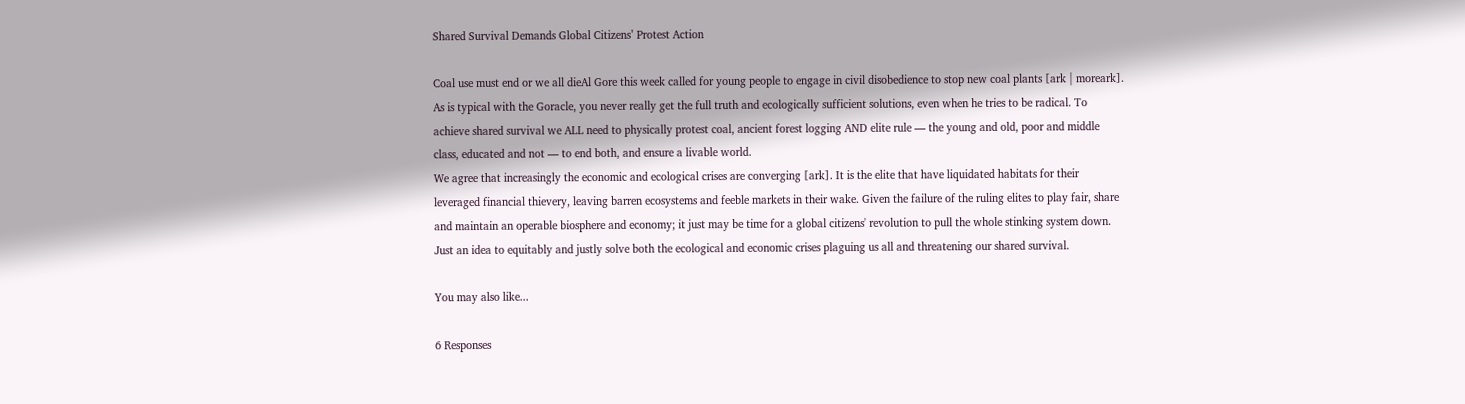Shared Survival Demands Global Citizens’ Protest Action

Coal use must end or we all dieAl Gore this week called for young people to engage in civil disobedience to stop new coal plants [ark | moreark]. As is typical with the Goracle, you never really get the full truth and ecologically sufficient solutions, even when he tries to be radical. To achieve shared survival we ALL need to physically protest coal, ancient forest logging AND elite rule — the young and old, poor and middle class, educated and not — to end both, and ensure a livable world.
We agree that increasingly the economic and ecological crises are converging [ark]. It is the elite that have liquidated habitats for their leveraged financial thievery, leaving barren ecosystems and feeble markets in their wake. Given the failure of the ruling elites to play fair, share and maintain an operable biosphere and economy; it just may be time for a global citizens' revolution to pull the whole stinking system down. Just an idea to equitably and justly solve both the ecological and economic crises plaguing us all and threatening our shared survival.

You may also like...

6 Responses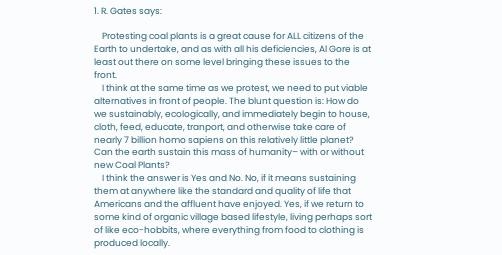1. R. Gates says:

    Protesting coal plants is a great cause for ALL citizens of the Earth to undertake, and as with all his deficiencies, Al Gore is at least out there on some level bringing these issues to the front.
    I think at the same time as we protest, we need to put viable alternatives in front of people. The blunt question is: How do we sustainably, ecologically, and immediately begin to house, cloth, feed, educate, tranport, and otherwise take care of nearly 7 billion homo sapiens on this relatively little planet? Can the earth sustain this mass of humanity– with or without new Coal Plants?
    I think the answer is Yes and No. No, if it means sustaining them at anywhere like the standard and quality of life that Americans and the affluent have enjoyed. Yes, if we return to some kind of organic village based lifestyle, living perhaps sort of like eco-hobbits, where everything from food to clothing is produced locally.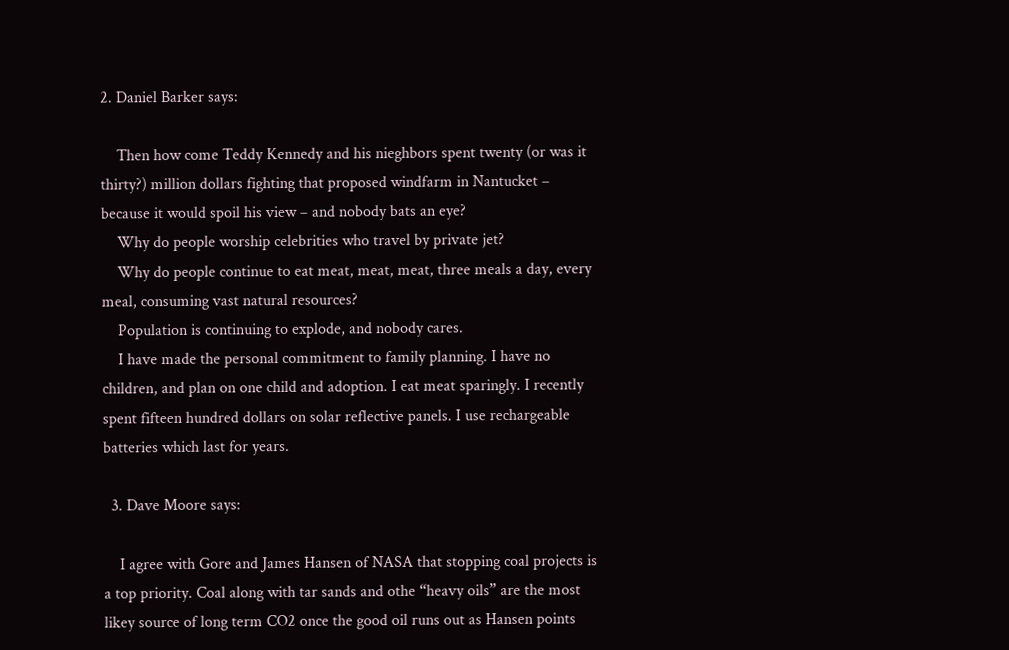2. Daniel Barker says:

    Then how come Teddy Kennedy and his nieghbors spent twenty (or was it thirty?) million dollars fighting that proposed windfarm in Nantucket – because it would spoil his view – and nobody bats an eye?
    Why do people worship celebrities who travel by private jet?
    Why do people continue to eat meat, meat, meat, three meals a day, every meal, consuming vast natural resources?
    Population is continuing to explode, and nobody cares.
    I have made the personal commitment to family planning. I have no children, and plan on one child and adoption. I eat meat sparingly. I recently spent fifteen hundred dollars on solar reflective panels. I use rechargeable batteries which last for years.

  3. Dave Moore says:

    I agree with Gore and James Hansen of NASA that stopping coal projects is a top priority. Coal along with tar sands and othe “heavy oils” are the most likey source of long term CO2 once the good oil runs out as Hansen points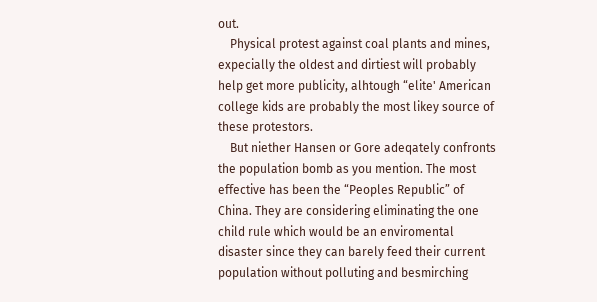out.
    Physical protest against coal plants and mines, expecially the oldest and dirtiest will probably help get more publicity, alhtough “elite' American college kids are probably the most likey source of these protestors.
    But niether Hansen or Gore adeqately confronts the population bomb as you mention. The most effective has been the “Peoples Republic” of China. They are considering eliminating the one child rule which would be an enviromental disaster since they can barely feed their current population without polluting and besmirching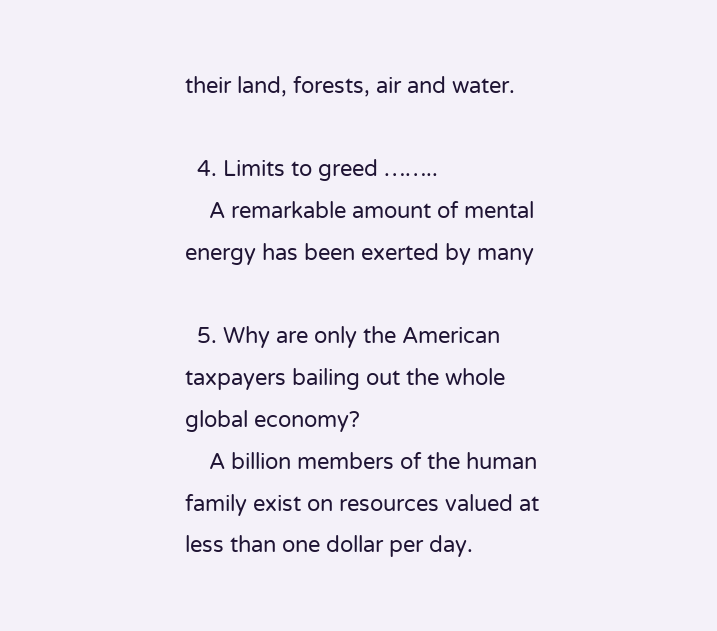their land, forests, air and water.

  4. Limits to greed ……..
    A remarkable amount of mental energy has been exerted by many

  5. Why are only the American taxpayers bailing out the whole global economy?
    A billion members of the human family exist on resources valued at less than one dollar per day.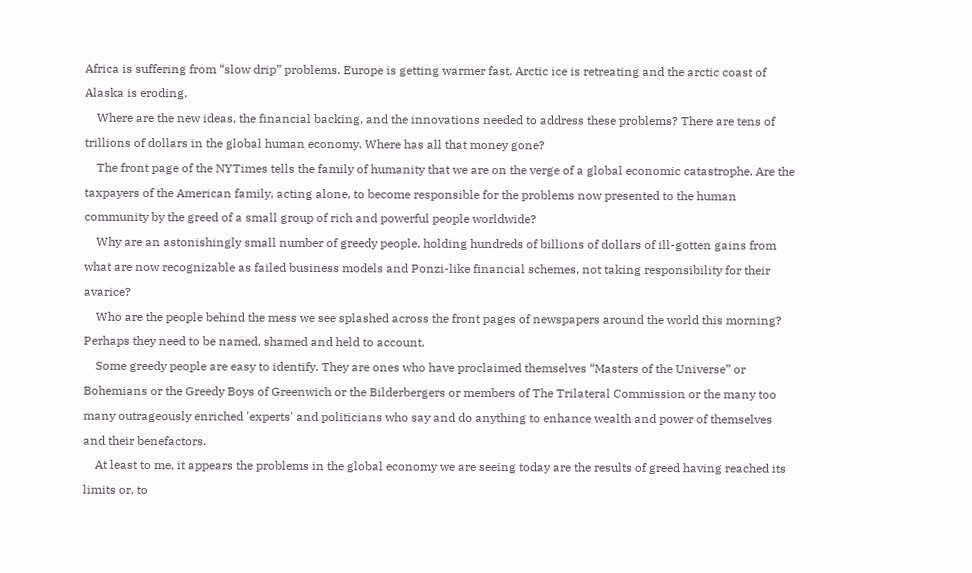Africa is suffering from “slow drip” problems. Europe is getting warmer fast. Arctic ice is retreating and the arctic coast of Alaska is eroding.
    Where are the new ideas, the financial backing, and the innovations needed to address these problems? There are tens of trillions of dollars in the global human economy. Where has all that money gone?
    The front page of the NYTimes tells the family of humanity that we are on the verge of a global economic catastrophe. Are the taxpayers of the American family, acting alone, to become responsible for the problems now presented to the human community by the greed of a small group of rich and powerful people worldwide?
    Why are an astonishingly small number of greedy people, holding hundreds of billions of dollars of ill-gotten gains from what are now recognizable as failed business models and Ponzi-like financial schemes, not taking responsibility for their avarice?
    Who are the people behind the mess we see splashed across the front pages of newspapers around the world this morning? Perhaps they need to be named, shamed and held to account.
    Some greedy people are easy to identify. They are ones who have proclaimed themselves “Masters of the Universe” or Bohemians or the Greedy Boys of Greenwich or the Bilderbergers or members of The Trilateral Commission or the many too many outrageously enriched 'experts' and politicians who say and do anything to enhance wealth and power of themselves and their benefactors.
    At least to me, it appears the problems in the global economy we are seeing today are the results of greed having reached its limits or, to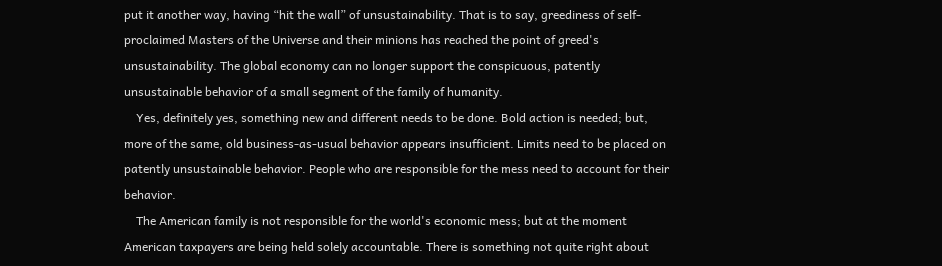put it another way, having “hit the wall” of unsustainability. That is to say, greediness of self-proclaimed Masters of the Universe and their minions has reached the point of greed's unsustainability. The global economy can no longer support the conspicuous, patently unsustainable behavior of a small segment of the family of humanity.
    Yes, definitely yes, something new and different needs to be done. Bold action is needed; but, more of the same, old business-as-usual behavior appears insufficient. Limits need to be placed on patently unsustainable behavior. People who are responsible for the mess need to account for their behavior.
    The American family is not responsible for the world's economic mess; but at the moment American taxpayers are being held solely accountable. There is something not quite right about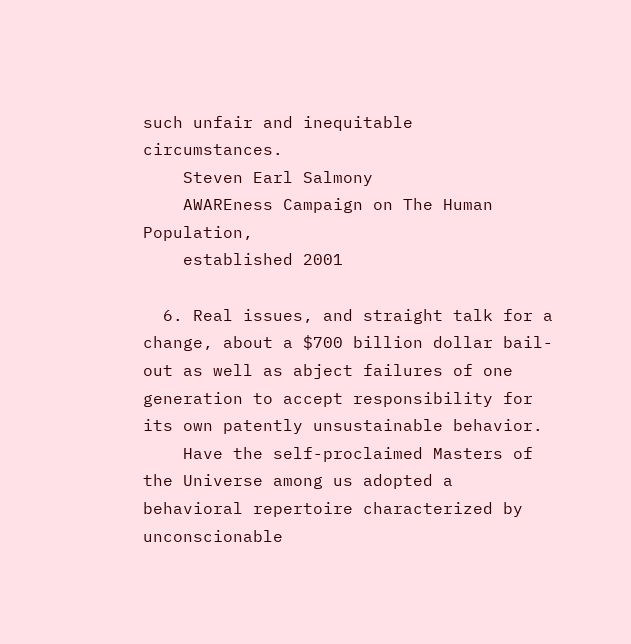such unfair and inequitable circumstances.
    Steven Earl Salmony
    AWAREness Campaign on The Human Population,
    established 2001

  6. Real issues, and straight talk for a change, about a $700 billion dollar bail-out as well as abject failures of one generation to accept responsibility for its own patently unsustainable behavior.
    Have the self-proclaimed Masters of the Universe among us adopted a behavioral repertoire characterized by unconscionable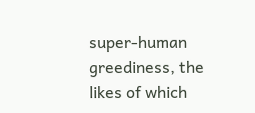super-human greediness, the likes of which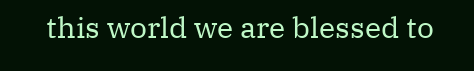this world we are blessed to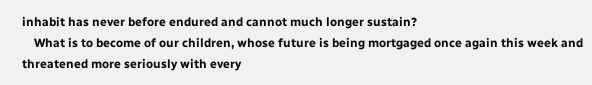inhabit has never before endured and cannot much longer sustain?
    What is to become of our children, whose future is being mortgaged once again this week and threatened more seriously with every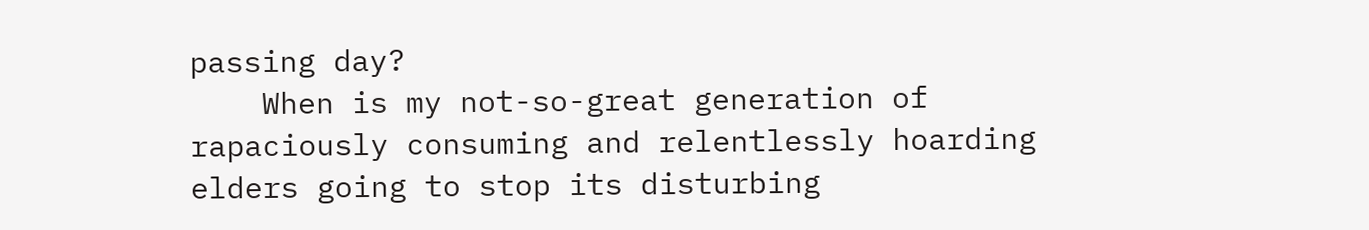passing day?
    When is my not-so-great generation of rapaciously consuming and relentlessly hoarding elders going to stop its disturbing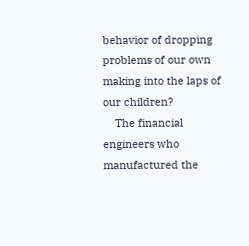behavior of dropping problems of our own making into the laps of our children?
    The financial engineers who manufactured the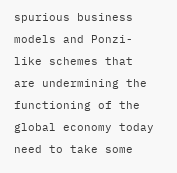spurious business models and Ponzi-like schemes that are undermining the functioning of the global economy today need to take some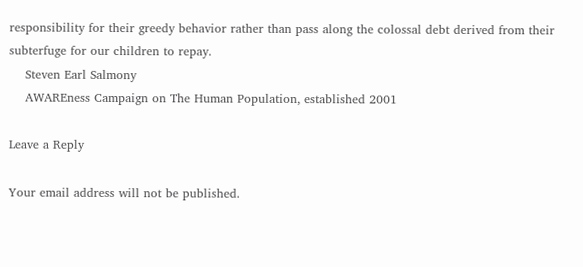responsibility for their greedy behavior rather than pass along the colossal debt derived from their subterfuge for our children to repay.
    Steven Earl Salmony
    AWAREness Campaign on The Human Population, established 2001

Leave a Reply

Your email address will not be published.